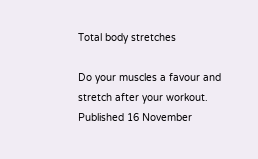Total body stretches

Do your muscles a favour and stretch after your workout.
Published 16 November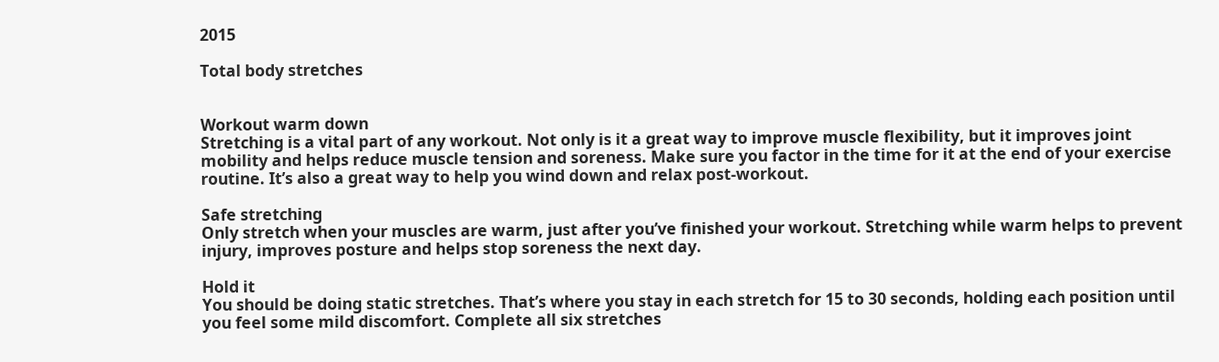2015

Total body stretches


Workout warm down
Stretching is a vital part of any workout. Not only is it a great way to improve muscle flexibility, but it improves joint mobility and helps reduce muscle tension and soreness. Make sure you factor in the time for it at the end of your exercise routine. It’s also a great way to help you wind down and relax post-workout.

Safe stretching
Only stretch when your muscles are warm, just after you’ve finished your workout. Stretching while warm helps to prevent injury, improves posture and helps stop soreness the next day.

Hold it
You should be doing static stretches. That’s where you stay in each stretch for 15 to 30 seconds, holding each position until you feel some mild discomfort. Complete all six stretches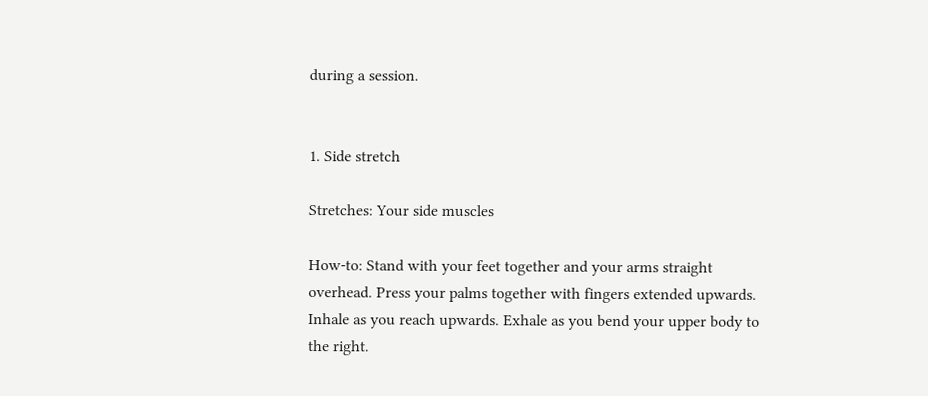during a session.


1. Side stretch

Stretches: Your side muscles

How-to: Stand with your feet together and your arms straight overhead. Press your palms together with fingers extended upwards. Inhale as you reach upwards. Exhale as you bend your upper body to the right.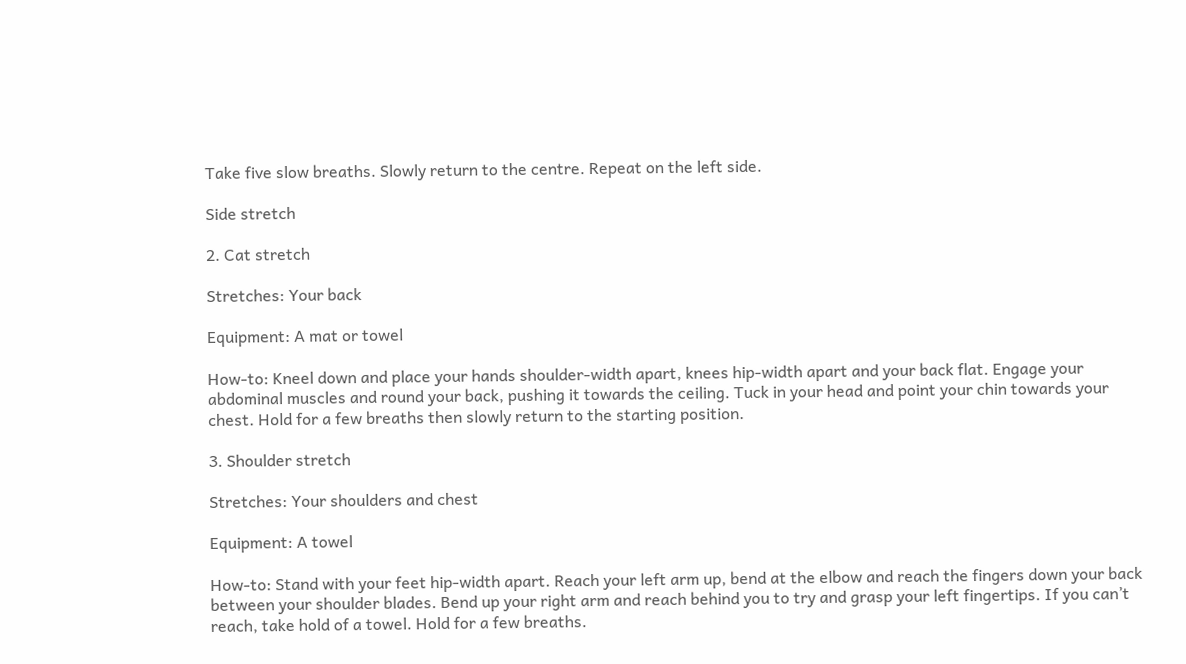Take five slow breaths. Slowly return to the centre. Repeat on the left side.

Side stretch

2. Cat stretch

Stretches: Your back

Equipment: A mat or towel

How-to: Kneel down and place your hands shoulder-width apart, knees hip-width apart and your back flat. Engage your abdominal muscles and round your back, pushing it towards the ceiling. Tuck in your head and point your chin towards your chest. Hold for a few breaths then slowly return to the starting position.

3. Shoulder stretch

Stretches: Your shoulders and chest

Equipment: A towel

How-to: Stand with your feet hip-width apart. Reach your left arm up, bend at the elbow and reach the fingers down your back between your shoulder blades. Bend up your right arm and reach behind you to try and grasp your left fingertips. If you can’t reach, take hold of a towel. Hold for a few breaths.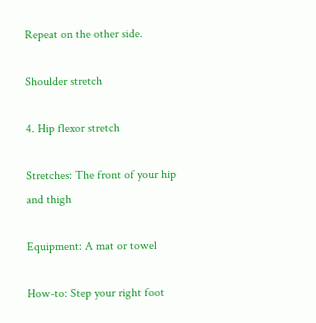Repeat on the other side.

Shoulder stretch

4. Hip flexor stretch

Stretches: The front of your hip and thigh

Equipment: A mat or towel

How-to: Step your right foot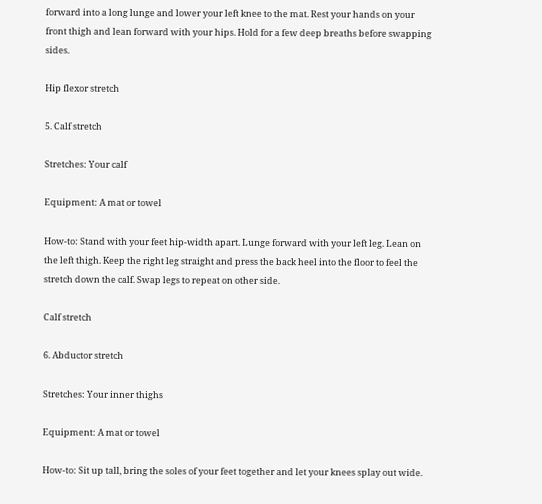forward into a long lunge and lower your left knee to the mat. Rest your hands on your front thigh and lean forward with your hips. Hold for a few deep breaths before swapping sides.

Hip flexor stretch

5. Calf stretch

Stretches: Your calf

Equipment: A mat or towel

How-to: Stand with your feet hip-width apart. Lunge forward with your left leg. Lean on the left thigh. Keep the right leg straight and press the back heel into the floor to feel the stretch down the calf. Swap legs to repeat on other side.

Calf stretch

6. Abductor stretch

Stretches: Your inner thighs

Equipment: A mat or towel

How-to: Sit up tall, bring the soles of your feet together and let your knees splay out wide.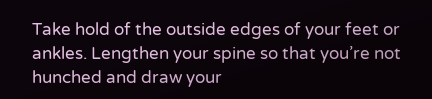Take hold of the outside edges of your feet or ankles. Lengthen your spine so that you’re not hunched and draw your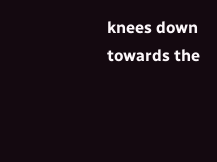knees down towards the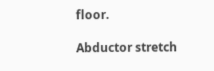floor.

Abductor stretch